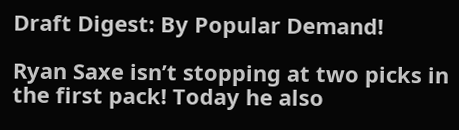Draft Digest: By Popular Demand!

Ryan Saxe isn’t stopping at two picks in the first pack! Today he also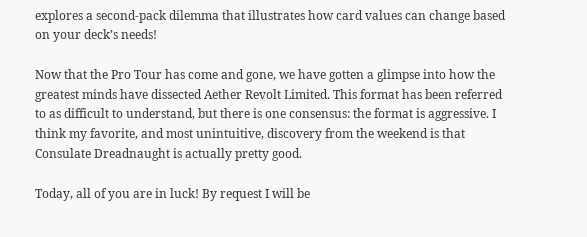explores a second-pack dilemma that illustrates how card values can change based on your deck’s needs!

Now that the Pro Tour has come and gone, we have gotten a glimpse into how the greatest minds have dissected Aether Revolt Limited. This format has been referred to as difficult to understand, but there is one consensus: the format is aggressive. I think my favorite, and most unintuitive, discovery from the weekend is that Consulate Dreadnaught is actually pretty good.

Today, all of you are in luck! By request I will be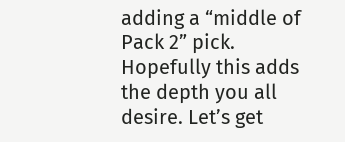adding a “middle of Pack 2” pick. Hopefully this adds the depth you all desire. Let’s get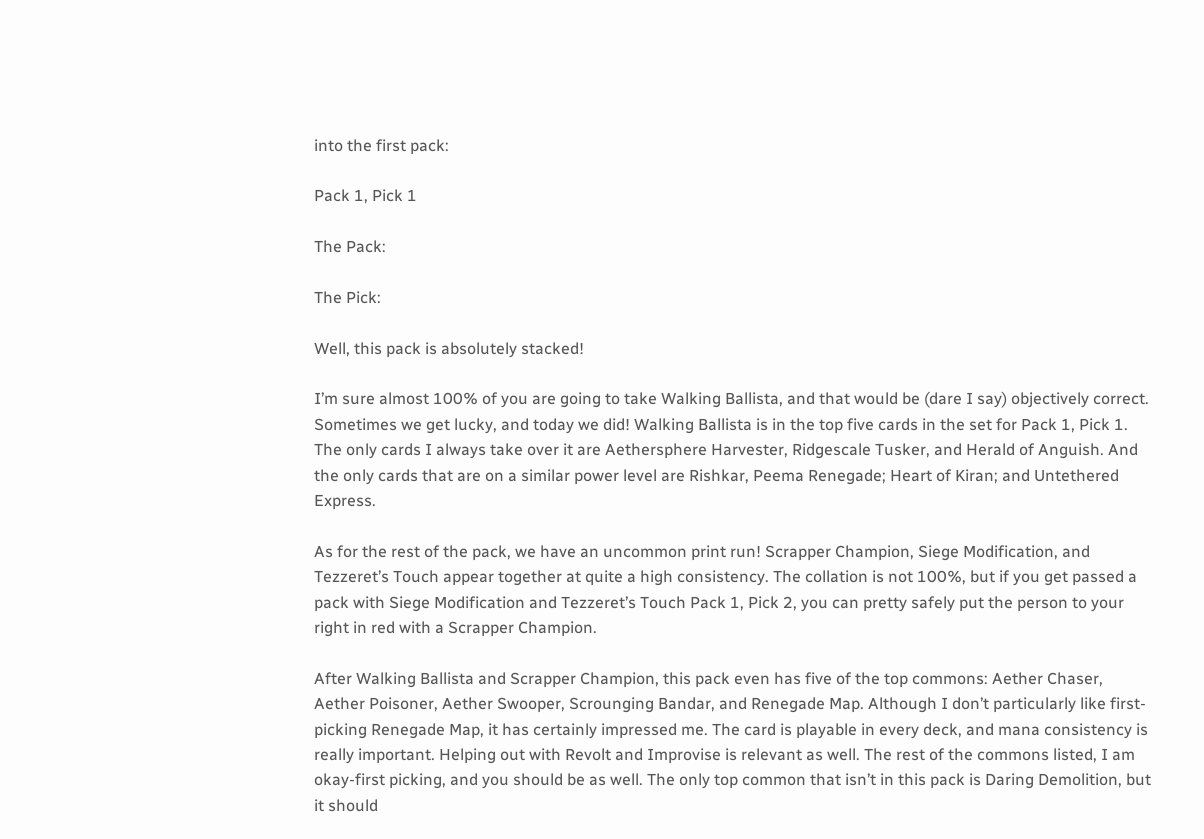into the first pack:

Pack 1, Pick 1

The Pack:

The Pick:

Well, this pack is absolutely stacked!

I’m sure almost 100% of you are going to take Walking Ballista, and that would be (dare I say) objectively correct. Sometimes we get lucky, and today we did! Walking Ballista is in the top five cards in the set for Pack 1, Pick 1. The only cards I always take over it are Aethersphere Harvester, Ridgescale Tusker, and Herald of Anguish. And the only cards that are on a similar power level are Rishkar, Peema Renegade; Heart of Kiran; and Untethered Express.

As for the rest of the pack, we have an uncommon print run! Scrapper Champion, Siege Modification, and Tezzeret’s Touch appear together at quite a high consistency. The collation is not 100%, but if you get passed a pack with Siege Modification and Tezzeret’s Touch Pack 1, Pick 2, you can pretty safely put the person to your right in red with a Scrapper Champion.

After Walking Ballista and Scrapper Champion, this pack even has five of the top commons: Aether Chaser, Aether Poisoner, Aether Swooper, Scrounging Bandar, and Renegade Map. Although I don’t particularly like first-picking Renegade Map, it has certainly impressed me. The card is playable in every deck, and mana consistency is really important. Helping out with Revolt and Improvise is relevant as well. The rest of the commons listed, I am okay-first picking, and you should be as well. The only top common that isn’t in this pack is Daring Demolition, but it should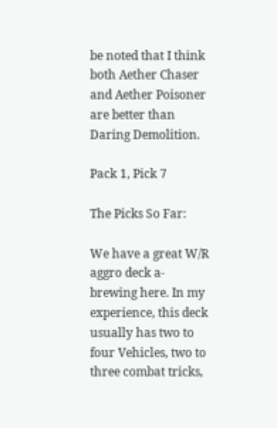be noted that I think both Aether Chaser and Aether Poisoner are better than Daring Demolition.

Pack 1, Pick 7

The Picks So Far:

We have a great W/R aggro deck a-brewing here. In my experience, this deck usually has two to four Vehicles, two to three combat tricks,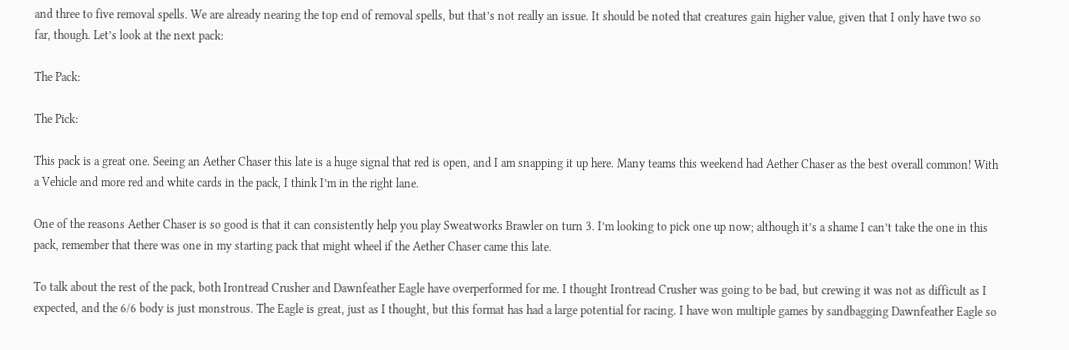and three to five removal spells. We are already nearing the top end of removal spells, but that’s not really an issue. It should be noted that creatures gain higher value, given that I only have two so far, though. Let’s look at the next pack:

The Pack:

The Pick:

This pack is a great one. Seeing an Aether Chaser this late is a huge signal that red is open, and I am snapping it up here. Many teams this weekend had Aether Chaser as the best overall common! With a Vehicle and more red and white cards in the pack, I think I’m in the right lane.

One of the reasons Aether Chaser is so good is that it can consistently help you play Sweatworks Brawler on turn 3. I’m looking to pick one up now; although it’s a shame I can’t take the one in this pack, remember that there was one in my starting pack that might wheel if the Aether Chaser came this late.

To talk about the rest of the pack, both Irontread Crusher and Dawnfeather Eagle have overperformed for me. I thought Irontread Crusher was going to be bad, but crewing it was not as difficult as I expected, and the 6/6 body is just monstrous. The Eagle is great, just as I thought, but this format has had a large potential for racing. I have won multiple games by sandbagging Dawnfeather Eagle so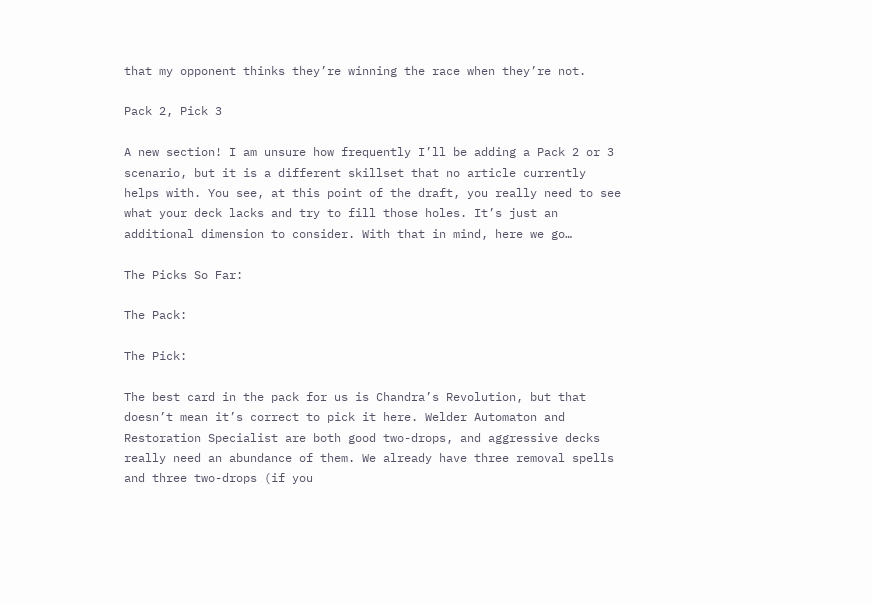that my opponent thinks they’re winning the race when they’re not.

Pack 2, Pick 3

A new section! I am unsure how frequently I’ll be adding a Pack 2 or 3 scenario, but it is a different skillset that no article currently helps with. You see, at this point of the draft, you really need to see what your deck lacks and try to fill those holes. It’s just an additional dimension to consider. With that in mind, here we go…

The Picks So Far:

The Pack:

The Pick:

The best card in the pack for us is Chandra’s Revolution, but that doesn’t mean it’s correct to pick it here. Welder Automaton and Restoration Specialist are both good two-drops, and aggressive decks really need an abundance of them. We already have three removal spells and three two-drops (if you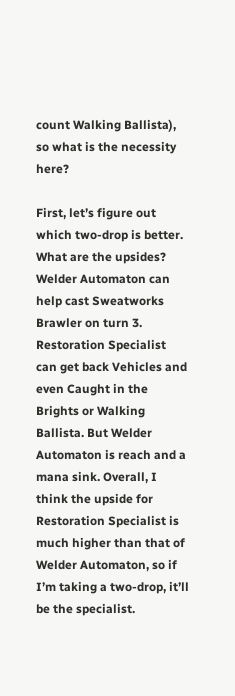count Walking Ballista), so what is the necessity here?

First, let’s figure out which two-drop is better. What are the upsides? Welder Automaton can help cast Sweatworks Brawler on turn 3. Restoration Specialist can get back Vehicles and even Caught in the Brights or Walking Ballista. But Welder Automaton is reach and a mana sink. Overall, I think the upside for Restoration Specialist is much higher than that of Welder Automaton, so if I’m taking a two-drop, it’ll be the specialist.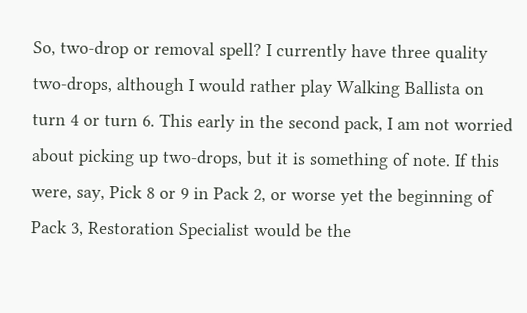So, two-drop or removal spell? I currently have three quality two-drops, although I would rather play Walking Ballista on turn 4 or turn 6. This early in the second pack, I am not worried about picking up two-drops, but it is something of note. If this were, say, Pick 8 or 9 in Pack 2, or worse yet the beginning of Pack 3, Restoration Specialist would be the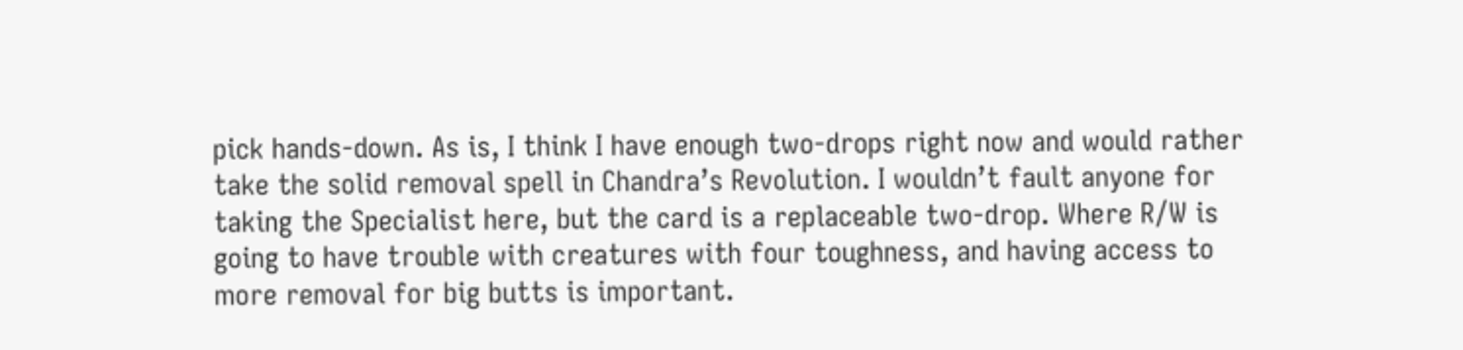pick hands-down. As is, I think I have enough two-drops right now and would rather take the solid removal spell in Chandra’s Revolution. I wouldn’t fault anyone for taking the Specialist here, but the card is a replaceable two-drop. Where R/W is going to have trouble with creatures with four toughness, and having access to more removal for big butts is important.